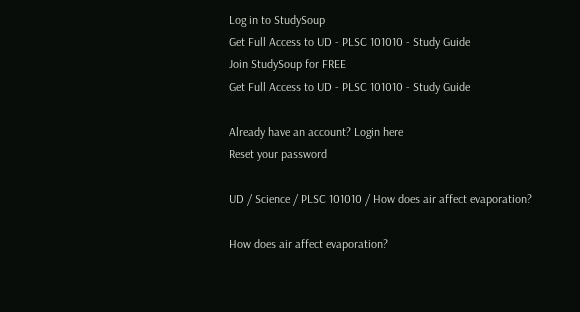Log in to StudySoup
Get Full Access to UD - PLSC 101010 - Study Guide
Join StudySoup for FREE
Get Full Access to UD - PLSC 101010 - Study Guide

Already have an account? Login here
Reset your password

UD / Science / PLSC 101010 / How does air affect evaporation?

How does air affect evaporation?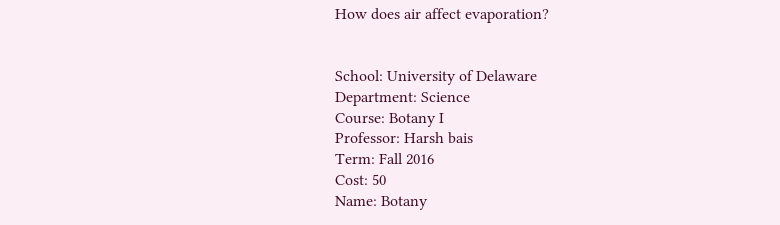How does air affect evaporation?


School: University of Delaware
Department: Science
Course: Botany I
Professor: Harsh bais
Term: Fall 2016
Cost: 50
Name: Botany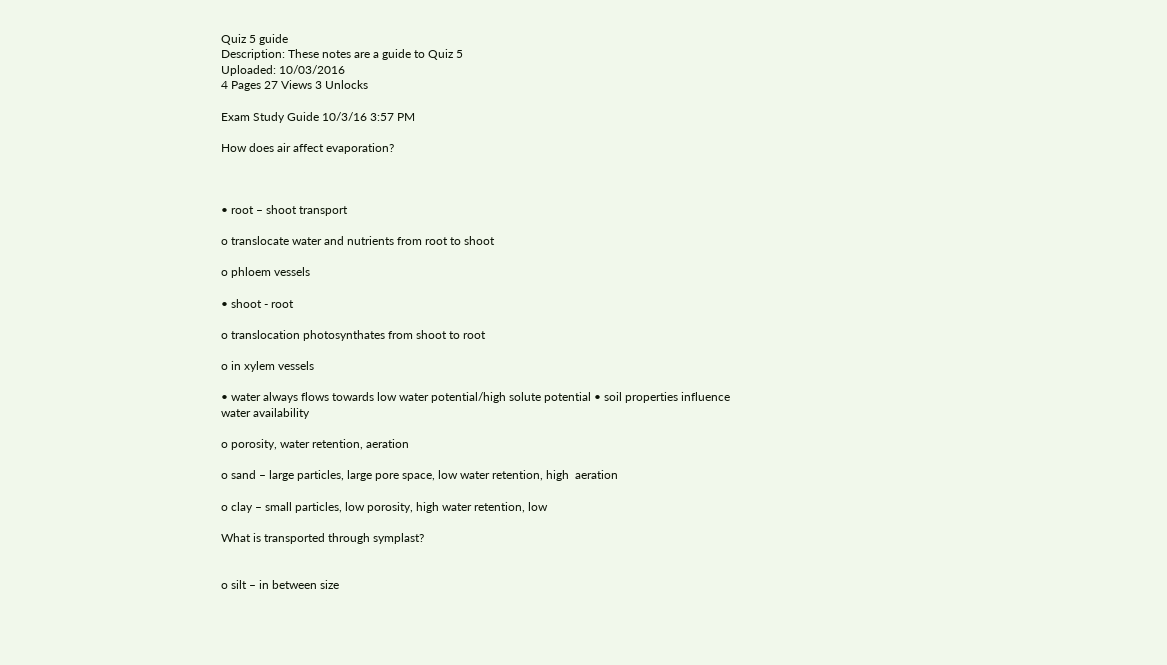Quiz 5 guide
Description: These notes are a guide to Quiz 5
Uploaded: 10/03/2016
4 Pages 27 Views 3 Unlocks

Exam Study Guide 10/3/16 3:57 PM

How does air affect evaporation?



• root – shoot transport

o translocate water and nutrients from root to shoot

o phloem vessels

• shoot - root

o translocation photosynthates from shoot to root

o in xylem vessels

• water always flows towards low water potential/high solute potential • soil properties influence water availability

o porosity, water retention, aeration

o sand – large particles, large pore space, low water retention, high  aeration

o clay – small particles, low porosity, high water retention, low

What is transported through symplast?


o silt – in between size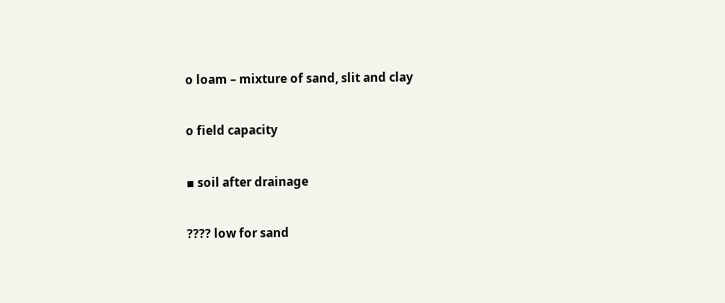o loam – mixture of sand, slit and clay

o field capacity

▪ soil after drainage

???? low for sand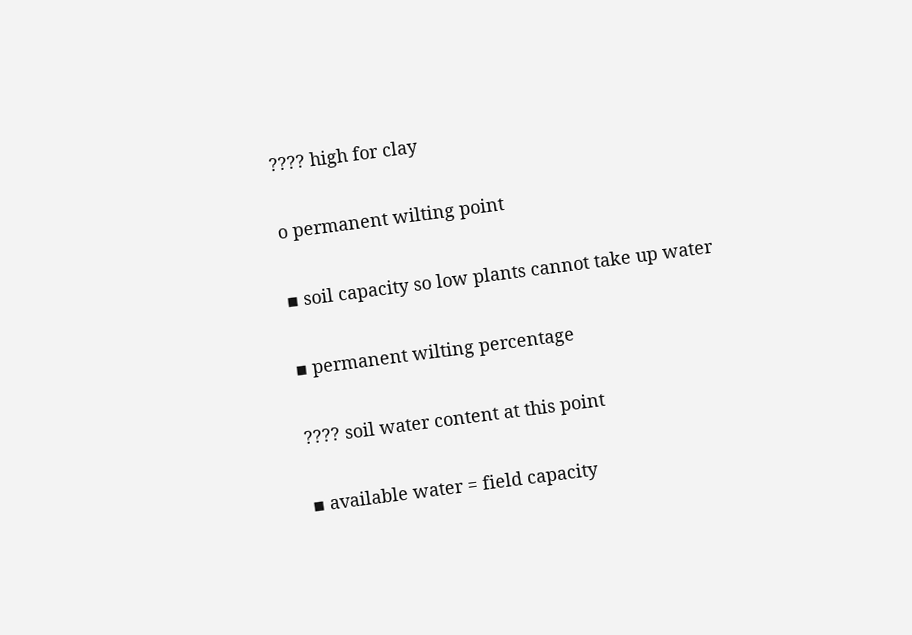???? high for clay

o permanent wilting point

▪ soil capacity so low plants cannot take up water

▪ permanent wilting percentage

???? soil water content at this point

▪ available water = field capacity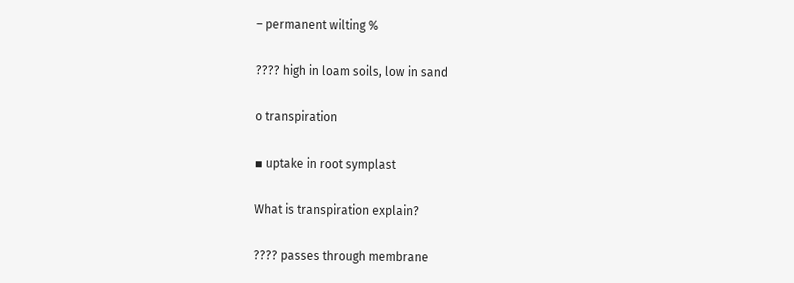– permanent wilting %

???? high in loam soils, low in sand

o transpiration

▪ uptake in root symplast

What is transpiration explain?

???? passes through membrane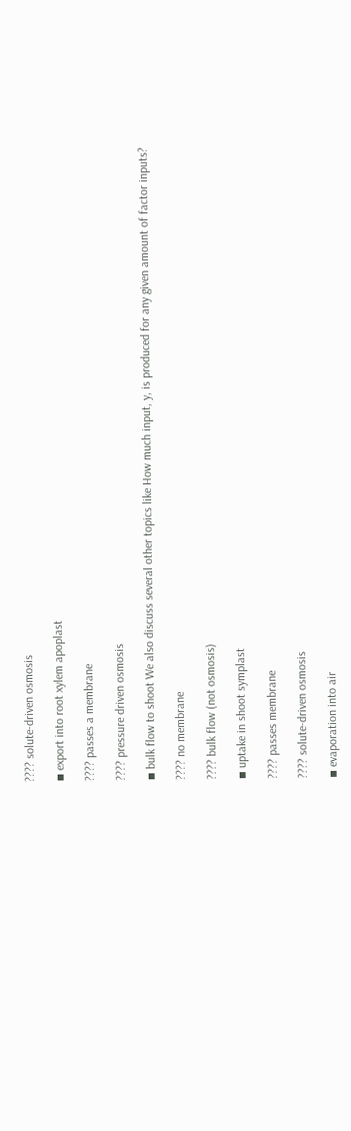???? solute-driven osmosis

▪ export into root xylem apoplast

???? passes a membrane

???? pressure driven osmosis

▪ bulk flow to shoot We also discuss several other topics like How much input, y, is produced for any given amount of factor inputs?

???? no membrane

???? bulk flow (not osmosis)

▪ uptake in shoot symplast

???? passes membrane

???? solute-driven osmosis

▪ evaporation into air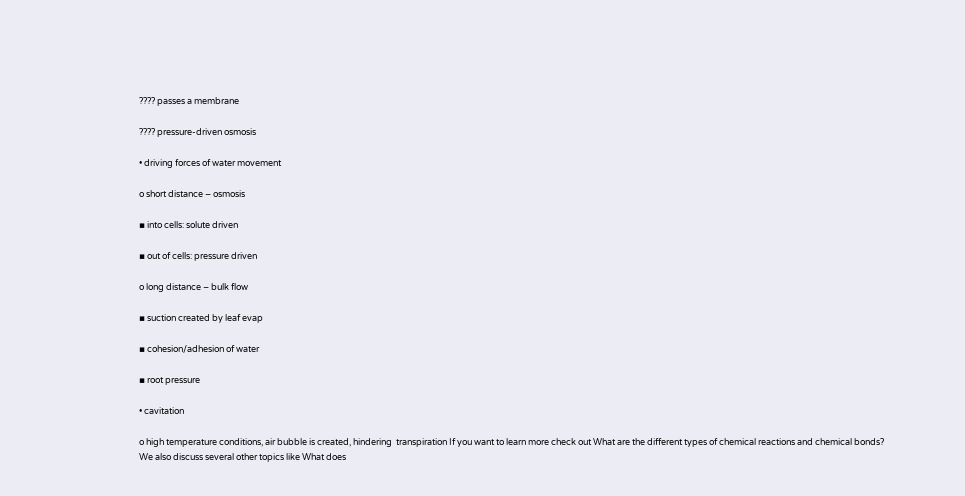???? passes a membrane

???? pressure-driven osmosis

• driving forces of water movement

o short distance – osmosis

▪ into cells: solute driven

▪ out of cells: pressure driven

o long distance – bulk flow

▪ suction created by leaf evap

▪ cohesion/adhesion of water

▪ root pressure

• cavitation

o high temperature conditions, air bubble is created, hindering  transpiration If you want to learn more check out What are the different types of chemical reactions and chemical bonds?
We also discuss several other topics like What does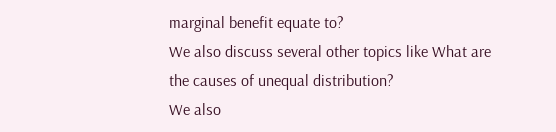marginal benefit equate to?
We also discuss several other topics like What are the causes of unequal distribution?
We also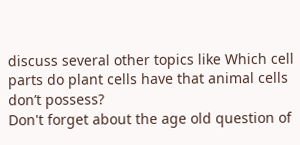discuss several other topics like Which cell parts do plant cells have that animal cells don’t possess?
Don't forget about the age old question of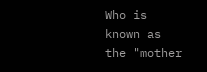Who is known as the "mother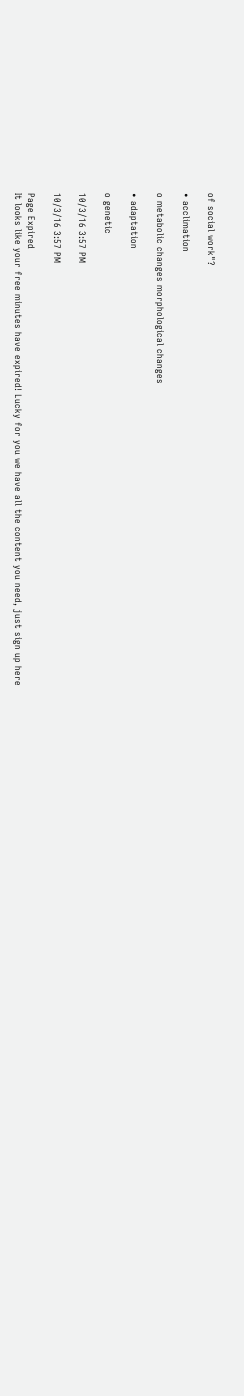of social work"?

• acclimation

o metabolic changes morphological changes

• adaptation

o genetic

10/3/16 3:57 PM

10/3/16 3:57 PM

Page Expired
It looks like your free minutes have expired! Lucky for you we have all the content you need, just sign up here